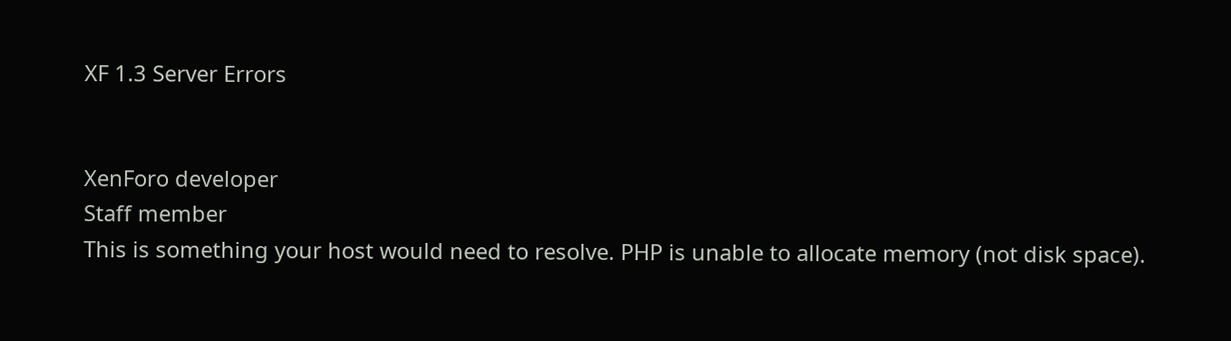XF 1.3 Server Errors


XenForo developer
Staff member
This is something your host would need to resolve. PHP is unable to allocate memory (not disk space).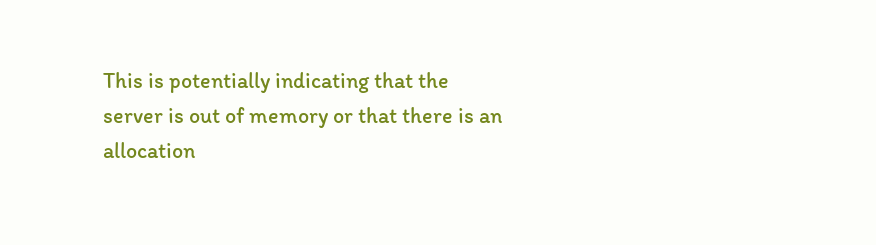This is potentially indicating that the server is out of memory or that there is an allocation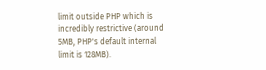limit outside PHP which is incredibly restrictive (around 5MB, PHP's default internal limit is 128MB).